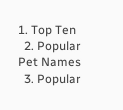1. Top Ten
  2. Popular Pet Names
  3. Popular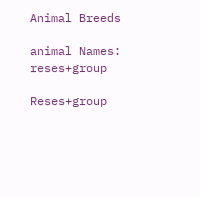Animal Breeds

animal Names: reses+group

Reses+group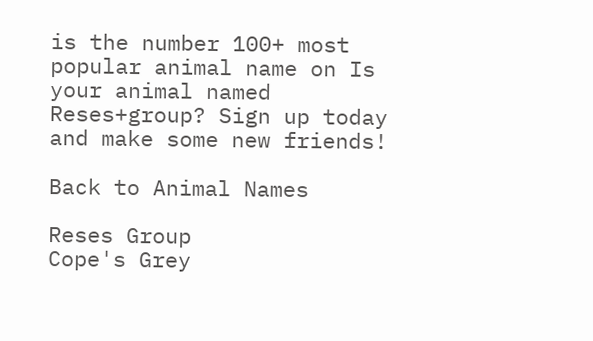is the number 100+ most popular animal name on Is your animal named Reses+group? Sign up today and make some new friends!

Back to Animal Names

Reses Group
Cope's Grey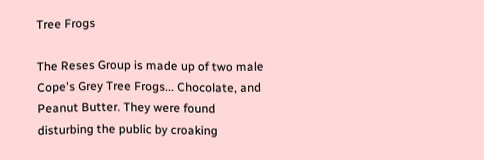Tree Frogs

The Reses Group is made up of two male Cope's Grey Tree Frogs... Chocolate, and Peanut Butter. They were found disturbing the public by croaking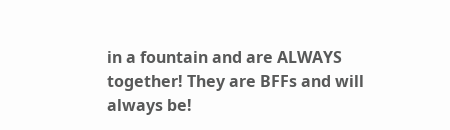in a fountain and are ALWAYS together! They are BFFs and will always be!